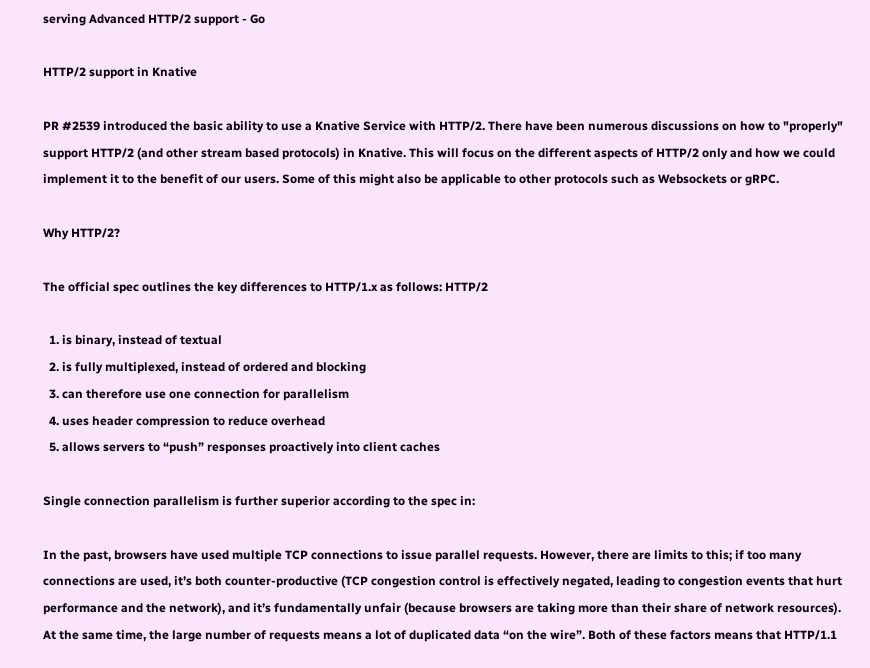serving Advanced HTTP/2 support - Go

HTTP/2 support in Knative

PR #2539 introduced the basic ability to use a Knative Service with HTTP/2. There have been numerous discussions on how to "properly" support HTTP/2 (and other stream based protocols) in Knative. This will focus on the different aspects of HTTP/2 only and how we could implement it to the benefit of our users. Some of this might also be applicable to other protocols such as Websockets or gRPC.

Why HTTP/2?

The official spec outlines the key differences to HTTP/1.x as follows: HTTP/2

  1. is binary, instead of textual
  2. is fully multiplexed, instead of ordered and blocking
  3. can therefore use one connection for parallelism
  4. uses header compression to reduce overhead
  5. allows servers to “push” responses proactively into client caches

Single connection parallelism is further superior according to the spec in:

In the past, browsers have used multiple TCP connections to issue parallel requests. However, there are limits to this; if too many connections are used, it’s both counter-productive (TCP congestion control is effectively negated, leading to congestion events that hurt performance and the network), and it’s fundamentally unfair (because browsers are taking more than their share of network resources). At the same time, the large number of requests means a lot of duplicated data “on the wire”. Both of these factors means that HTTP/1.1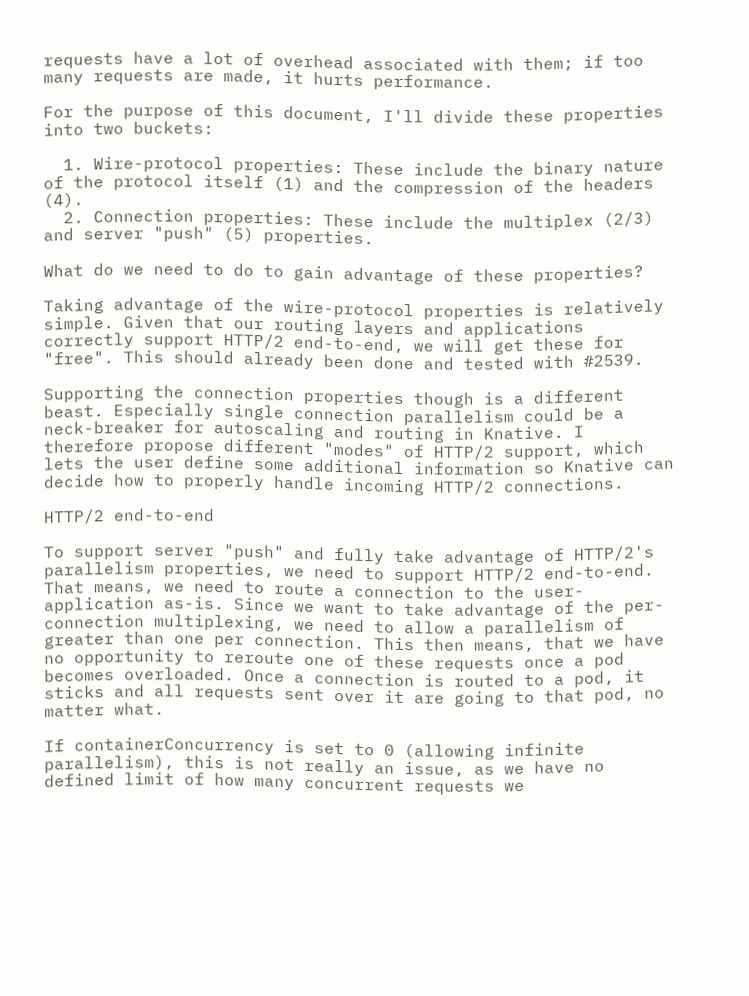requests have a lot of overhead associated with them; if too many requests are made, it hurts performance.

For the purpose of this document, I'll divide these properties into two buckets:

  1. Wire-protocol properties: These include the binary nature of the protocol itself (1) and the compression of the headers (4).
  2. Connection properties: These include the multiplex (2/3) and server "push" (5) properties.

What do we need to do to gain advantage of these properties?

Taking advantage of the wire-protocol properties is relatively simple. Given that our routing layers and applications correctly support HTTP/2 end-to-end, we will get these for "free". This should already been done and tested with #2539.

Supporting the connection properties though is a different beast. Especially single connection parallelism could be a neck-breaker for autoscaling and routing in Knative. I therefore propose different "modes" of HTTP/2 support, which lets the user define some additional information so Knative can decide how to properly handle incoming HTTP/2 connections.

HTTP/2 end-to-end

To support server "push" and fully take advantage of HTTP/2's parallelism properties, we need to support HTTP/2 end-to-end. That means, we need to route a connection to the user-application as-is. Since we want to take advantage of the per-connection multiplexing, we need to allow a parallelism of greater than one per connection. This then means, that we have no opportunity to reroute one of these requests once a pod becomes overloaded. Once a connection is routed to a pod, it sticks and all requests sent over it are going to that pod, no matter what.

If containerConcurrency is set to 0 (allowing infinite parallelism), this is not really an issue, as we have no defined limit of how many concurrent requests we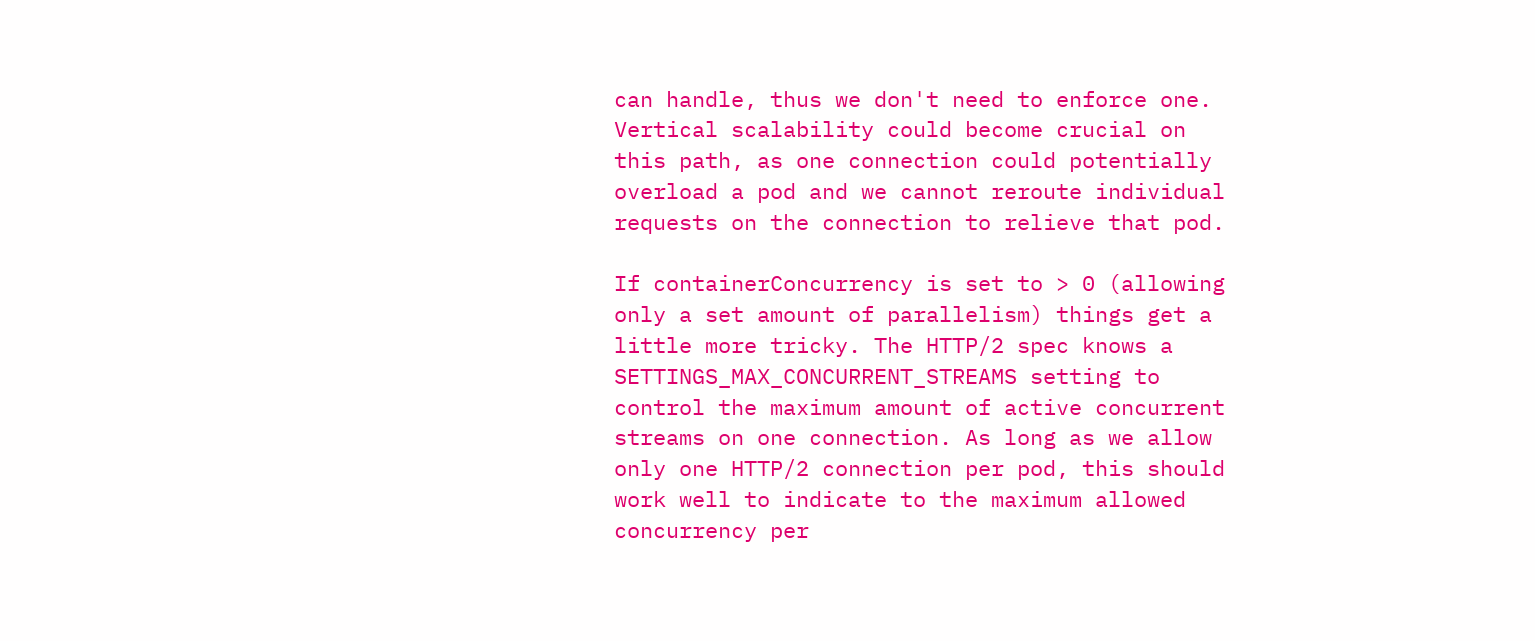can handle, thus we don't need to enforce one. Vertical scalability could become crucial on this path, as one connection could potentially overload a pod and we cannot reroute individual requests on the connection to relieve that pod.

If containerConcurrency is set to > 0 (allowing only a set amount of parallelism) things get a little more tricky. The HTTP/2 spec knows a SETTINGS_MAX_CONCURRENT_STREAMS setting to control the maximum amount of active concurrent streams on one connection. As long as we allow only one HTTP/2 connection per pod, this should work well to indicate to the maximum allowed concurrency per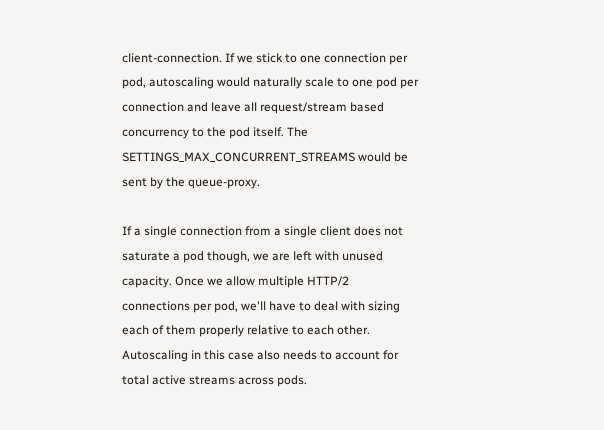client-connection. If we stick to one connection per pod, autoscaling would naturally scale to one pod per connection and leave all request/stream based concurrency to the pod itself. The SETTINGS_MAX_CONCURRENT_STREAMS would be sent by the queue-proxy.

If a single connection from a single client does not saturate a pod though, we are left with unused capacity. Once we allow multiple HTTP/2 connections per pod, we'll have to deal with sizing each of them properly relative to each other. Autoscaling in this case also needs to account for total active streams across pods.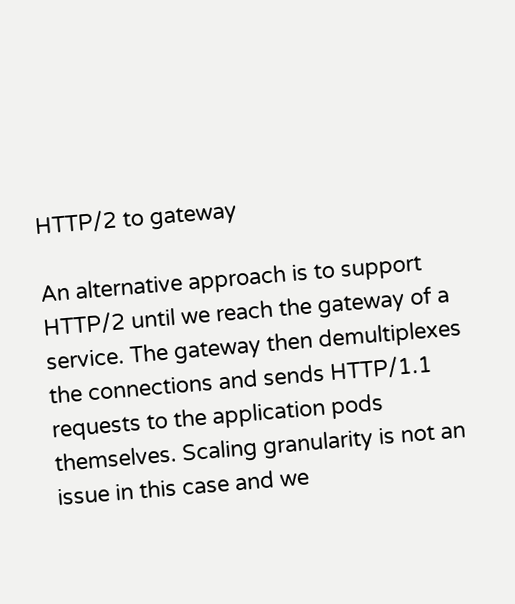HTTP/2 to gateway

An alternative approach is to support HTTP/2 until we reach the gateway of a service. The gateway then demultiplexes the connections and sends HTTP/1.1 requests to the application pods themselves. Scaling granularity is not an issue in this case and we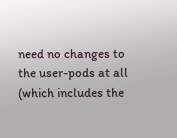need no changes to the user-pods at all (which includes the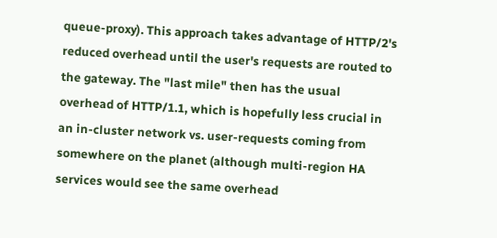queue-proxy). This approach takes advantage of HTTP/2's reduced overhead until the user's requests are routed to the gateway. The "last mile" then has the usual overhead of HTTP/1.1, which is hopefully less crucial in an in-cluster network vs. user-requests coming from somewhere on the planet (although multi-region HA services would see the same overhead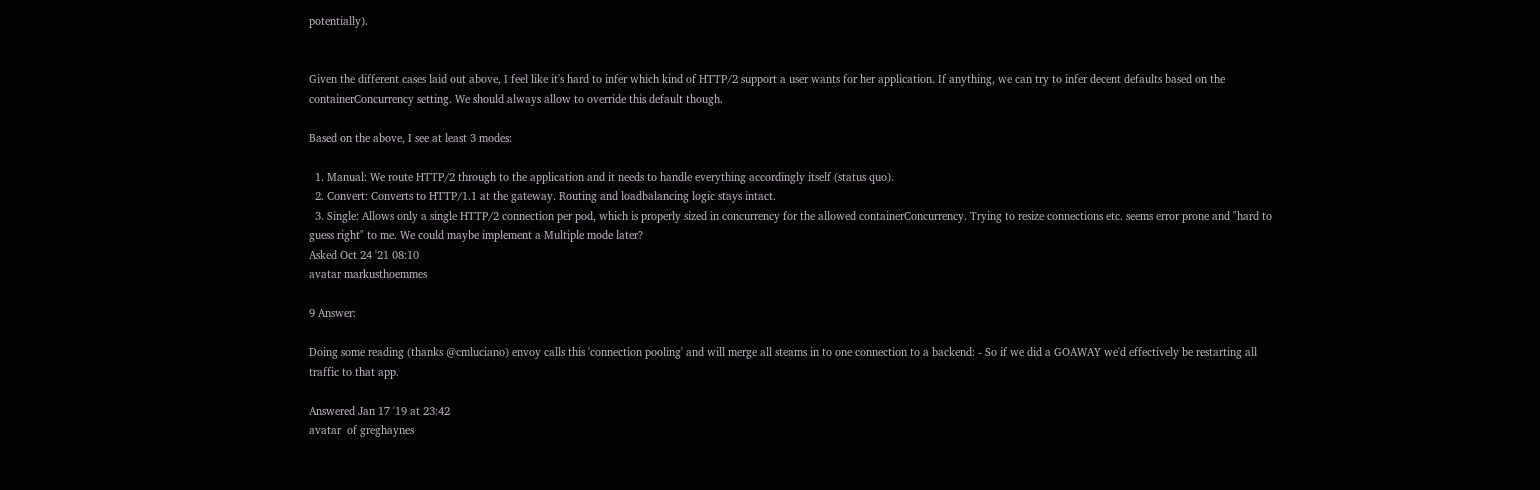potentially).


Given the different cases laid out above, I feel like it's hard to infer which kind of HTTP/2 support a user wants for her application. If anything, we can try to infer decent defaults based on the containerConcurrency setting. We should always allow to override this default though.

Based on the above, I see at least 3 modes:

  1. Manual: We route HTTP/2 through to the application and it needs to handle everything accordingly itself (status quo).
  2. Convert: Converts to HTTP/1.1 at the gateway. Routing and loadbalancing logic stays intact.
  3. Single: Allows only a single HTTP/2 connection per pod, which is properly sized in concurrency for the allowed containerConcurrency. Trying to resize connections etc. seems error prone and "hard to guess right" to me. We could maybe implement a Multiple mode later?
Asked Oct 24 '21 08:10
avatar markusthoemmes

9 Answer:

Doing some reading (thanks @cmluciano) envoy calls this 'connection pooling' and will merge all steams in to one connection to a backend: - So if we did a GOAWAY we'd effectively be restarting all traffic to that app.

Answered Jan 17 '19 at 23:42
avatar  of greghaynes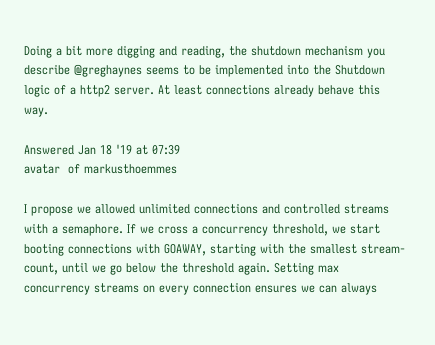Doing a bit more digging and reading, the shutdown mechanism you describe @greghaynes seems to be implemented into the Shutdown logic of a http2 server. At least connections already behave this way.

Answered Jan 18 '19 at 07:39
avatar  of markusthoemmes

I propose we allowed unlimited connections and controlled streams with a semaphore. If we cross a concurrency threshold, we start booting connections with GOAWAY, starting with the smallest stream-count, until we go below the threshold again. Setting max concurrency streams on every connection ensures we can always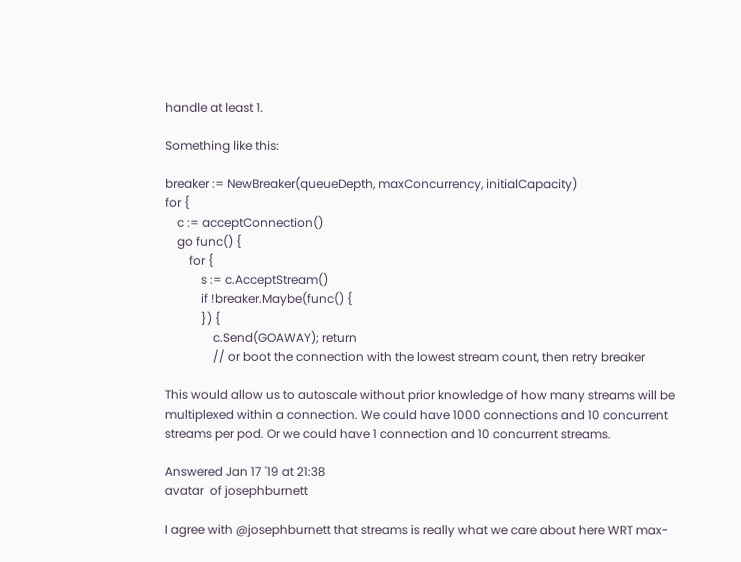handle at least 1.

Something like this:

breaker := NewBreaker(queueDepth, maxConcurrency, initialCapacity)
for {
    c := acceptConnection()
    go func() {
        for {
            s := c.AcceptStream()
            if !breaker.Maybe(func() {
            }) {
                c.Send(GOAWAY); return
                // or boot the connection with the lowest stream count, then retry breaker

This would allow us to autoscale without prior knowledge of how many streams will be multiplexed within a connection. We could have 1000 connections and 10 concurrent streams per pod. Or we could have 1 connection and 10 concurrent streams.

Answered Jan 17 '19 at 21:38
avatar  of josephburnett

I agree with @josephburnett that streams is really what we care about here WRT max-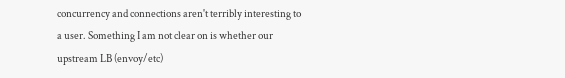concurrency and connections aren't terribly interesting to a user. Something I am not clear on is whether our upstream LB (envoy/etc)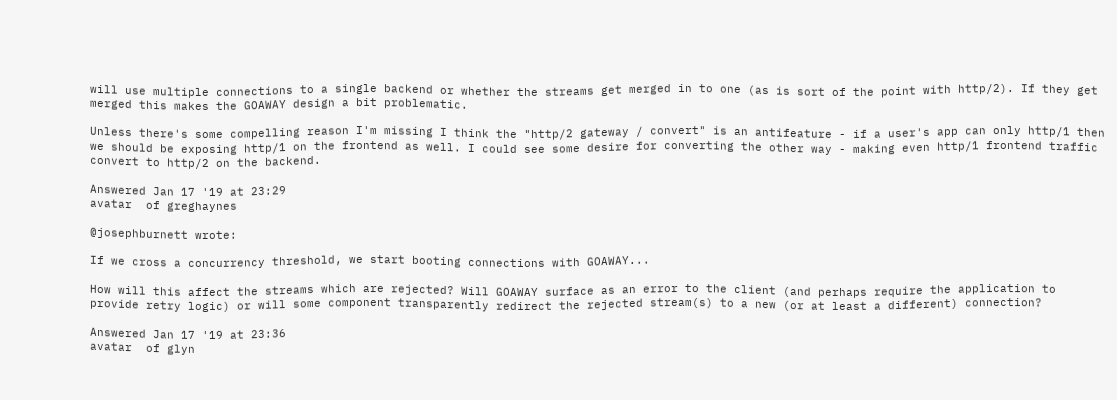will use multiple connections to a single backend or whether the streams get merged in to one (as is sort of the point with http/2). If they get merged this makes the GOAWAY design a bit problematic.

Unless there's some compelling reason I'm missing I think the "http/2 gateway / convert" is an antifeature - if a user's app can only http/1 then we should be exposing http/1 on the frontend as well. I could see some desire for converting the other way - making even http/1 frontend traffic convert to http/2 on the backend.

Answered Jan 17 '19 at 23:29
avatar  of greghaynes

@josephburnett wrote:

If we cross a concurrency threshold, we start booting connections with GOAWAY...

How will this affect the streams which are rejected? Will GOAWAY surface as an error to the client (and perhaps require the application to provide retry logic) or will some component transparently redirect the rejected stream(s) to a new (or at least a different) connection?

Answered Jan 17 '19 at 23:36
avatar  of glyn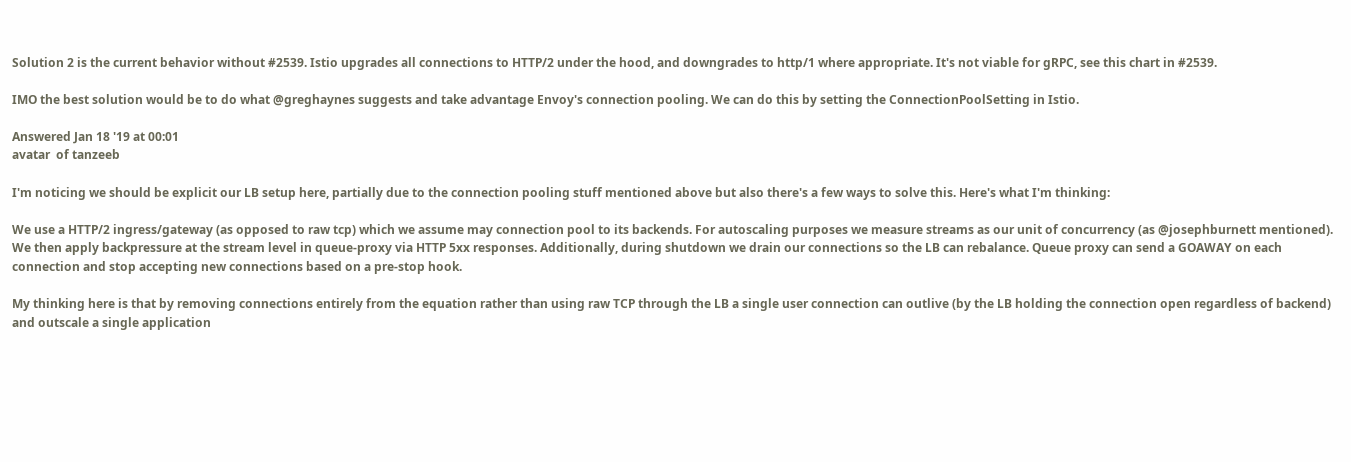Solution 2 is the current behavior without #2539. Istio upgrades all connections to HTTP/2 under the hood, and downgrades to http/1 where appropriate. It's not viable for gRPC, see this chart in #2539.

IMO the best solution would be to do what @greghaynes suggests and take advantage Envoy's connection pooling. We can do this by setting the ConnectionPoolSetting in Istio.

Answered Jan 18 '19 at 00:01
avatar  of tanzeeb

I'm noticing we should be explicit our LB setup here, partially due to the connection pooling stuff mentioned above but also there's a few ways to solve this. Here's what I'm thinking:

We use a HTTP/2 ingress/gateway (as opposed to raw tcp) which we assume may connection pool to its backends. For autoscaling purposes we measure streams as our unit of concurrency (as @josephburnett mentioned). We then apply backpressure at the stream level in queue-proxy via HTTP 5xx responses. Additionally, during shutdown we drain our connections so the LB can rebalance. Queue proxy can send a GOAWAY on each connection and stop accepting new connections based on a pre-stop hook.

My thinking here is that by removing connections entirely from the equation rather than using raw TCP through the LB a single user connection can outlive (by the LB holding the connection open regardless of backend) and outscale a single application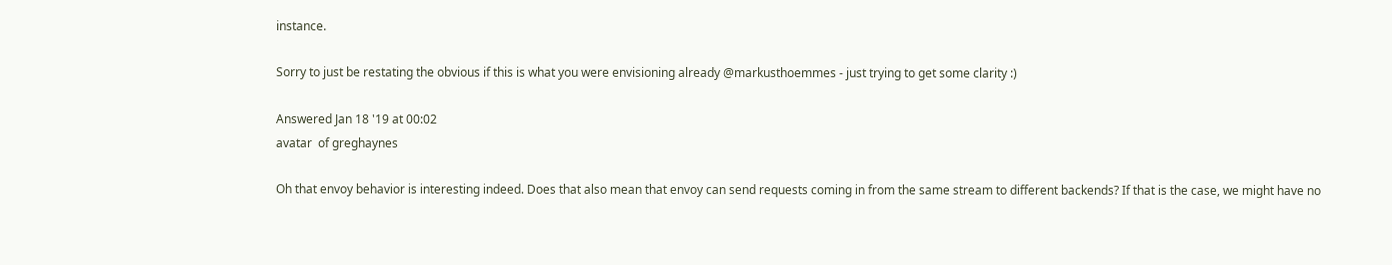instance.

Sorry to just be restating the obvious if this is what you were envisioning already @markusthoemmes - just trying to get some clarity :)

Answered Jan 18 '19 at 00:02
avatar  of greghaynes

Oh that envoy behavior is interesting indeed. Does that also mean that envoy can send requests coming in from the same stream to different backends? If that is the case, we might have no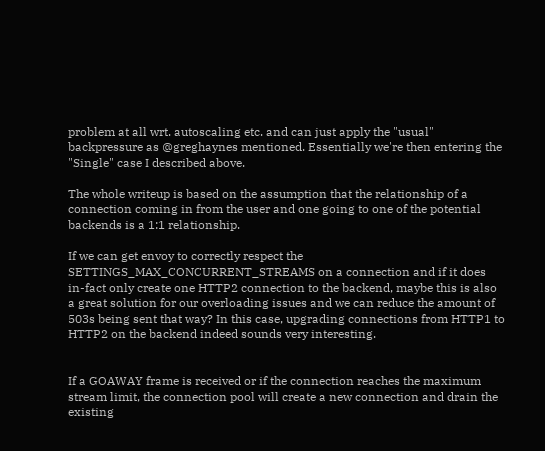problem at all wrt. autoscaling etc. and can just apply the "usual" backpressure as @greghaynes mentioned. Essentially we're then entering the "Single" case I described above.

The whole writeup is based on the assumption that the relationship of a connection coming in from the user and one going to one of the potential backends is a 1:1 relationship.

If we can get envoy to correctly respect the SETTINGS_MAX_CONCURRENT_STREAMS on a connection and if it does in-fact only create one HTTP2 connection to the backend, maybe this is also a great solution for our overloading issues and we can reduce the amount of 503s being sent that way? In this case, upgrading connections from HTTP1 to HTTP2 on the backend indeed sounds very interesting.


If a GOAWAY frame is received or if the connection reaches the maximum stream limit, the connection pool will create a new connection and drain the existing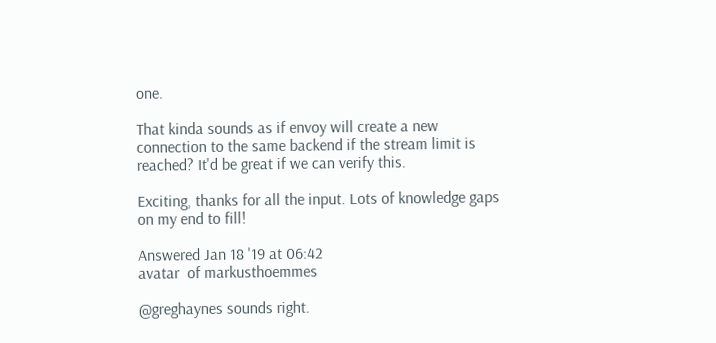one.

That kinda sounds as if envoy will create a new connection to the same backend if the stream limit is reached? It'd be great if we can verify this.

Exciting, thanks for all the input. Lots of knowledge gaps on my end to fill!

Answered Jan 18 '19 at 06:42
avatar  of markusthoemmes

@greghaynes sounds right.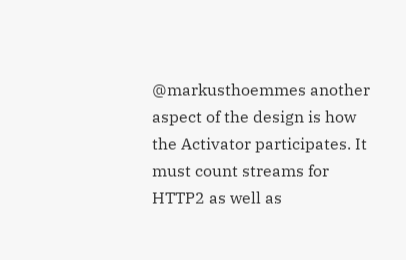@markusthoemmes another aspect of the design is how the Activator participates. It must count streams for HTTP2 as well as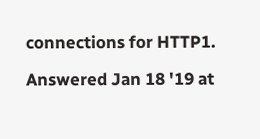connections for HTTP1.

Answered Jan 18 '19 at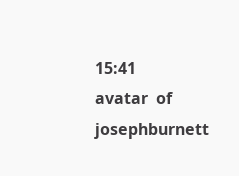15:41
avatar  of josephburnett